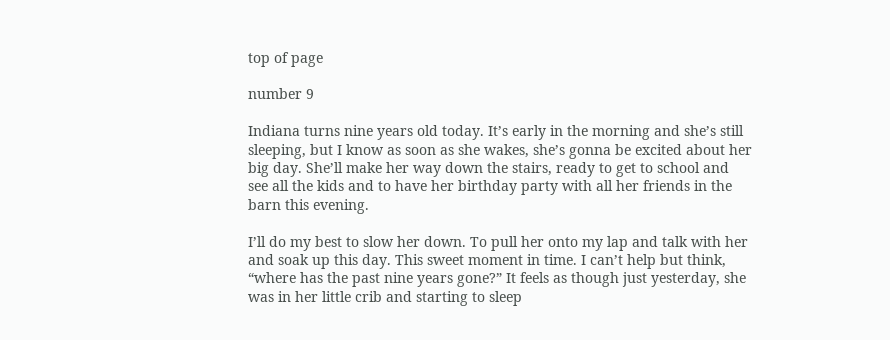top of page

number 9

Indiana turns nine years old today. It’s early in the morning and she’s still sleeping, but I know as soon as she wakes, she’s gonna be excited about her big day. She’ll make her way down the stairs, ready to get to school and see all the kids and to have her birthday party with all her friends in the barn this evening.

I’ll do my best to slow her down. To pull her onto my lap and talk with her and soak up this day. This sweet moment in time. I can’t help but think, “where has the past nine years gone?” It feels as though just yesterday, she was in her little crib and starting to sleep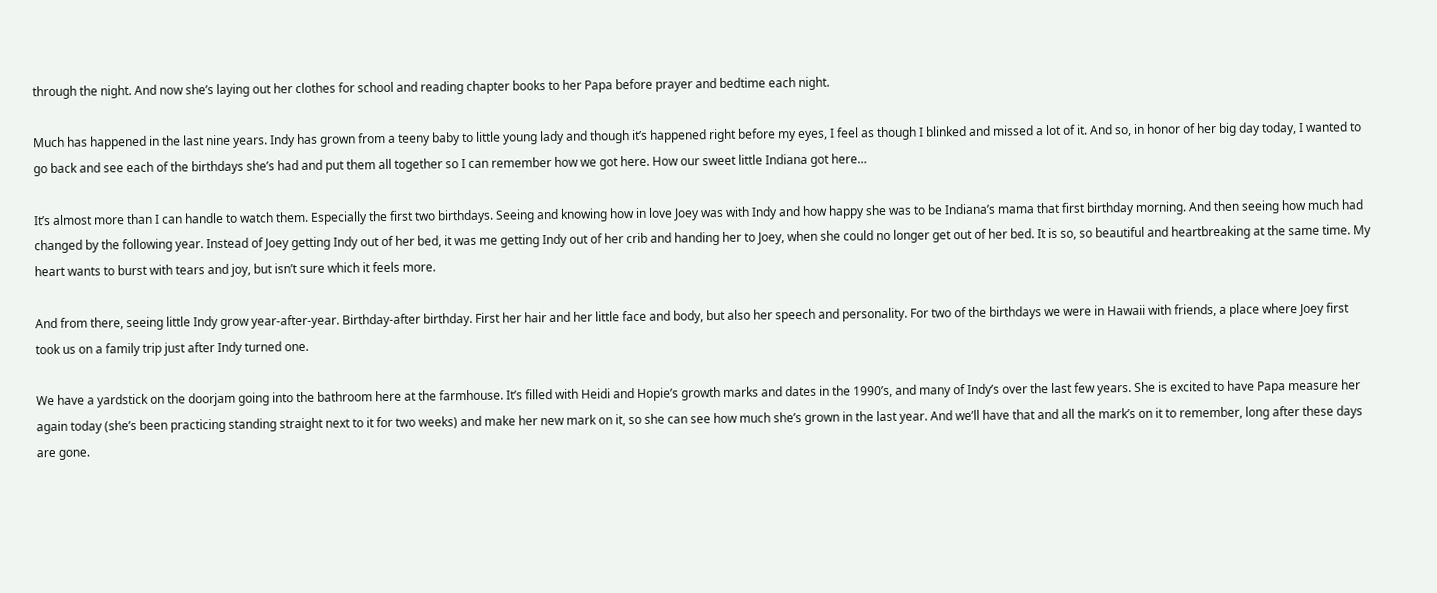through the night. And now she’s laying out her clothes for school and reading chapter books to her Papa before prayer and bedtime each night.

Much has happened in the last nine years. Indy has grown from a teeny baby to little young lady and though it’s happened right before my eyes, I feel as though I blinked and missed a lot of it. And so, in honor of her big day today, I wanted to go back and see each of the birthdays she’s had and put them all together so I can remember how we got here. How our sweet little Indiana got here…

It’s almost more than I can handle to watch them. Especially the first two birthdays. Seeing and knowing how in love Joey was with Indy and how happy she was to be Indiana’s mama that first birthday morning. And then seeing how much had changed by the following year. Instead of Joey getting Indy out of her bed, it was me getting Indy out of her crib and handing her to Joey, when she could no longer get out of her bed. It is so, so beautiful and heartbreaking at the same time. My heart wants to burst with tears and joy, but isn’t sure which it feels more.

And from there, seeing little Indy grow year-after-year. Birthday-after birthday. First her hair and her little face and body, but also her speech and personality. For two of the birthdays we were in Hawaii with friends, a place where Joey first took us on a family trip just after Indy turned one.

We have a yardstick on the doorjam going into the bathroom here at the farmhouse. It’s filled with Heidi and Hopie’s growth marks and dates in the 1990’s, and many of Indy’s over the last few years. She is excited to have Papa measure her again today (she’s been practicing standing straight next to it for two weeks) and make her new mark on it, so she can see how much she’s grown in the last year. And we’ll have that and all the mark’s on it to remember, long after these days are gone.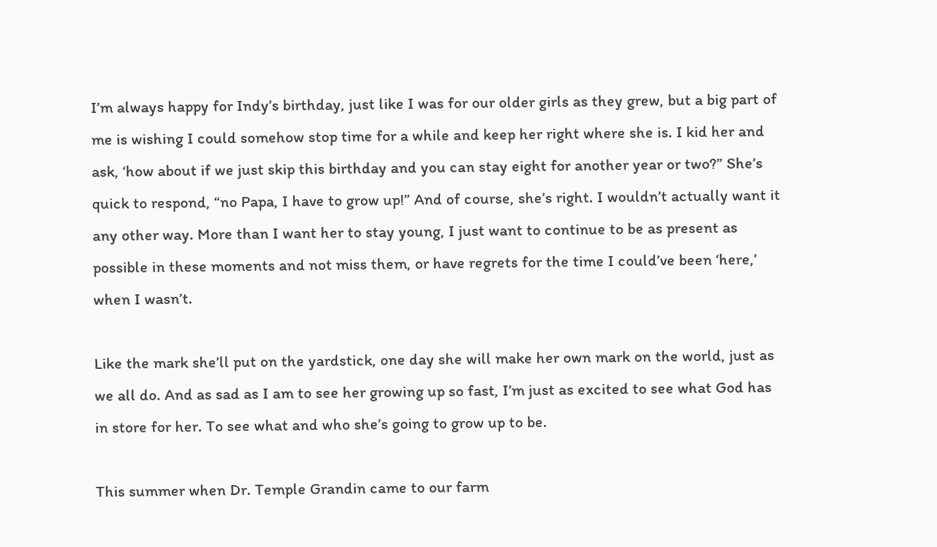I’m always happy for Indy’s birthday, just like I was for our older girls as they grew, but a big part of me is wishing I could somehow stop time for a while and keep her right where she is. I kid her and ask, ‘how about if we just skip this birthday and you can stay eight for another year or two?” She’s quick to respond, “no Papa, I have to grow up!” And of course, she’s right. I wouldn’t actually want it any other way. More than I want her to stay young, I just want to continue to be as present as possible in these moments and not miss them, or have regrets for the time I could’ve been ‘here,’ when I wasn’t.

Like the mark she’ll put on the yardstick, one day she will make her own mark on the world, just as we all do. And as sad as I am to see her growing up so fast, I’m just as excited to see what God has in store for her. To see what and who she’s going to grow up to be.

This summer when Dr. Temple Grandin came to our farm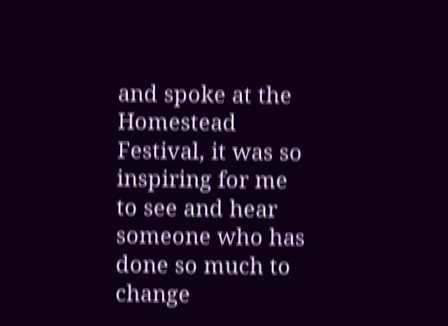and spoke at the Homestead Festival, it was so inspiring for me to see and hear someone who has done so much to change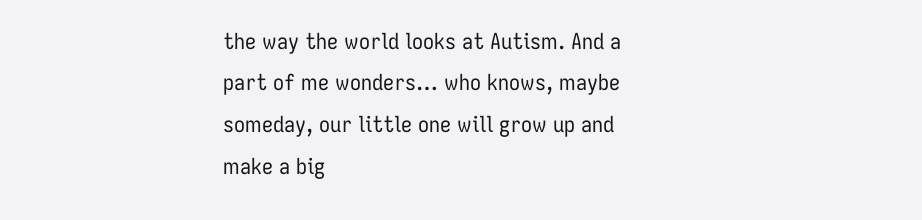the way the world looks at Autism. And a part of me wonders… who knows, maybe someday, our little one will grow up and make a big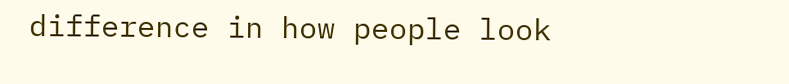difference in how people look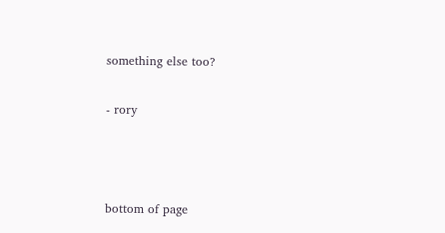something else too?

- rory



bottom of page